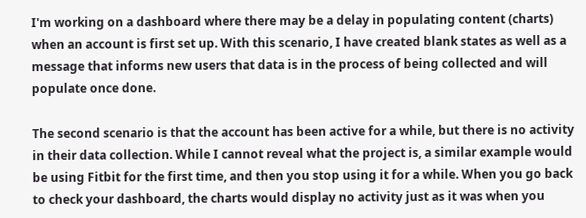I'm working on a dashboard where there may be a delay in populating content (charts) when an account is first set up. With this scenario, I have created blank states as well as a message that informs new users that data is in the process of being collected and will populate once done.

The second scenario is that the account has been active for a while, but there is no activity in their data collection. While I cannot reveal what the project is, a similar example would be using Fitbit for the first time, and then you stop using it for a while. When you go back to check your dashboard, the charts would display no activity just as it was when you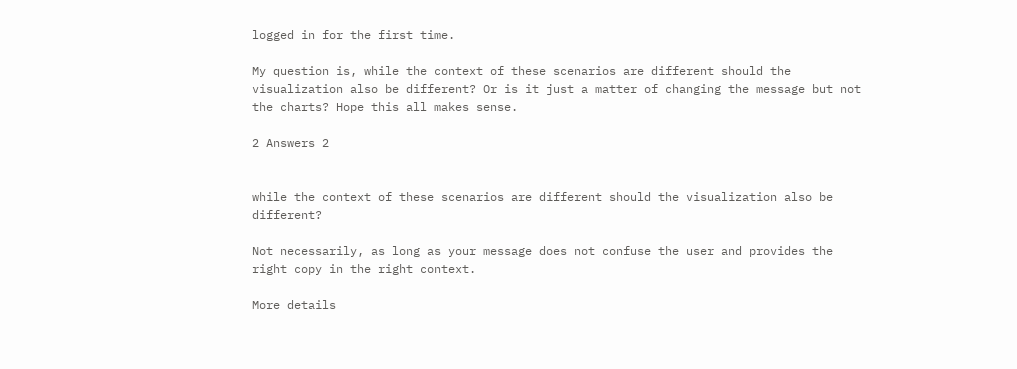logged in for the first time.

My question is, while the context of these scenarios are different should the visualization also be different? Or is it just a matter of changing the message but not the charts? Hope this all makes sense.

2 Answers 2


while the context of these scenarios are different should the visualization also be different?

Not necessarily, as long as your message does not confuse the user and provides the right copy in the right context.

More details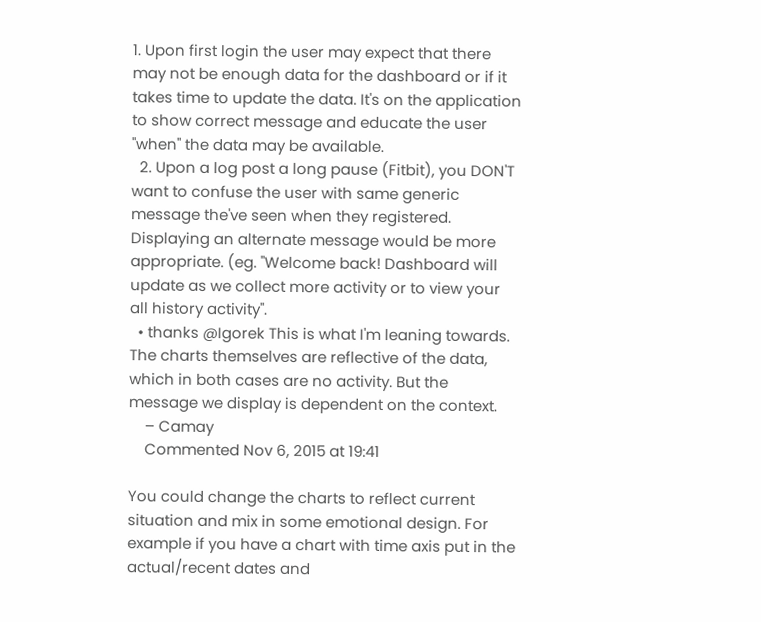1. Upon first login the user may expect that there may not be enough data for the dashboard or if it takes time to update the data. It's on the application to show correct message and educate the user "when" the data may be available.
  2. Upon a log post a long pause (Fitbit), you DON'T want to confuse the user with same generic message the've seen when they registered. Displaying an alternate message would be more appropriate. (eg. "Welcome back! Dashboard will update as we collect more activity or to view your all history activity".
  • thanks @Igorek This is what I'm leaning towards. The charts themselves are reflective of the data, which in both cases are no activity. But the message we display is dependent on the context.
    – Camay
    Commented Nov 6, 2015 at 19:41

You could change the charts to reflect current situation and mix in some emotional design. For example if you have a chart with time axis put in the actual/recent dates and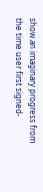show an imaginary progress from the time user first signed-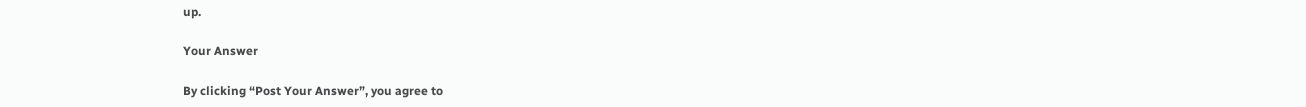up.

Your Answer

By clicking “Post Your Answer”, you agree to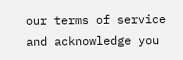our terms of service and acknowledge you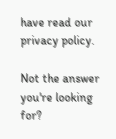have read our privacy policy.

Not the answer you're looking for?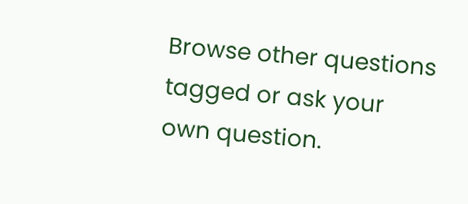Browse other questions tagged or ask your own question.